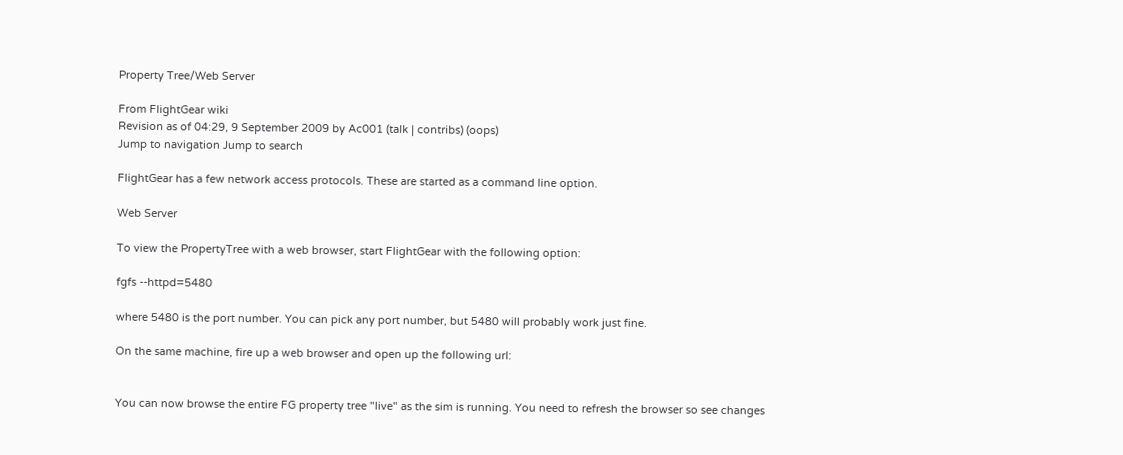Property Tree/Web Server

From FlightGear wiki
Revision as of 04:29, 9 September 2009 by Ac001 (talk | contribs) (oops)
Jump to navigation Jump to search

FlightGear has a few network access protocols. These are started as a command line option.

Web Server

To view the PropertyTree with a web browser, start FlightGear with the following option:

fgfs --httpd=5480

where 5480 is the port number. You can pick any port number, but 5480 will probably work just fine.

On the same machine, fire up a web browser and open up the following url:


You can now browse the entire FG property tree "live" as the sim is running. You need to refresh the browser so see changes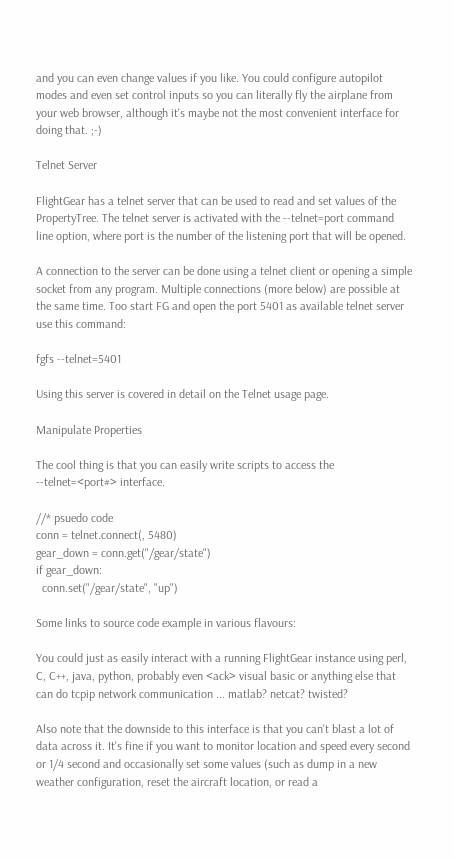and you can even change values if you like. You could configure autopilot modes and even set control inputs so you can literally fly the airplane from your web browser, although it's maybe not the most convenient interface for doing that. ;-)

Telnet Server

FlightGear has a telnet server that can be used to read and set values of the PropertyTree. The telnet server is activated with the --telnet=port command line option, where port is the number of the listening port that will be opened.

A connection to the server can be done using a telnet client or opening a simple socket from any program. Multiple connections (more below) are possible at the same time. Too start FG and open the port 5401 as available telnet server use this command:

fgfs --telnet=5401

Using this server is covered in detail on the Telnet usage page.

Manipulate Properties

The cool thing is that you can easily write scripts to access the --telnet=<port#> interface.

//* psuedo code
conn = telnet.connect(, 5480)
gear_down = conn.get("/gear/state")
if gear_down:
  conn.set("/gear/state", "up")

Some links to source code example in various flavours:

You could just as easily interact with a running FlightGear instance using perl, C, C++, java, python, probably even <ack> visual basic or anything else that can do tcpip network communication ... matlab? netcat? twisted?

Also note that the downside to this interface is that you can't blast a lot of data across it. It's fine if you want to monitor location and speed every second or 1/4 second and occasionally set some values (such as dump in a new weather configuration, reset the aircraft location, or read a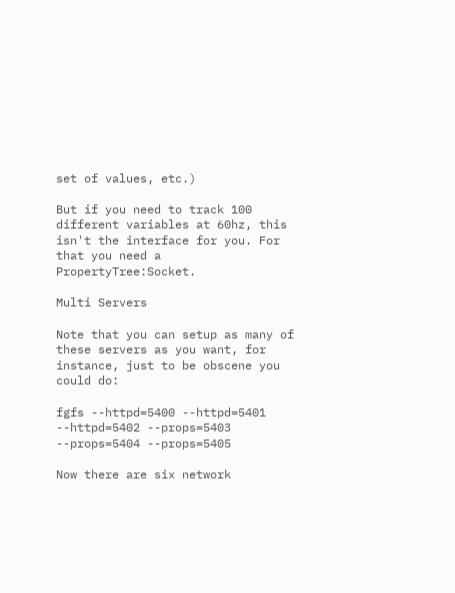set of values, etc.)

But if you need to track 100 different variables at 60hz, this isn't the interface for you. For that you need a PropertyTree:Socket.

Multi Servers

Note that you can setup as many of these servers as you want, for instance, just to be obscene you could do:

fgfs --httpd=5400 --httpd=5401 --httpd=5402 --props=5403 --props=5404 --props=5405

Now there are six network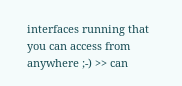interfaces running that you can access from anywhere ;-) >> can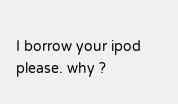I borrow your ipod please. why ?